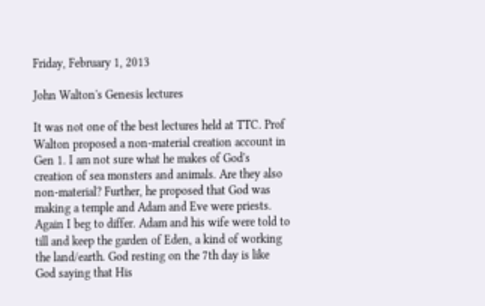Friday, February 1, 2013

John Walton's Genesis lectures

It was not one of the best lectures held at TTC. Prof Walton proposed a non-material creation account in Gen 1. I am not sure what he makes of God's creation of sea monsters and animals. Are they also non-material? Further, he proposed that God was making a temple and Adam and Eve were priests. Again I beg to differ. Adam and his wife were told to till and keep the garden of Eden, a kind of working the land/earth. God resting on the 7th day is like God saying that His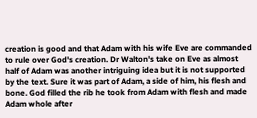creation is good and that Adam with his wife Eve are commanded to rule over God's creation. Dr Walton's take on Eve as almost half of Adam was another intriguing idea but it is not supported by the text. Sure it was part of Adam, a side of him, his flesh and bone. God filled the rib he took from Adam with flesh and made Adam whole after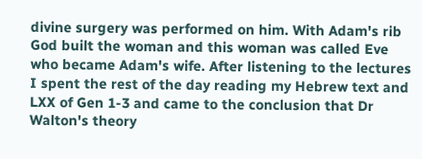divine surgery was performed on him. With Adam's rib God built the woman and this woman was called Eve who became Adam's wife. After listening to the lectures I spent the rest of the day reading my Hebrew text and LXX of Gen 1-3 and came to the conclusion that Dr Walton's theory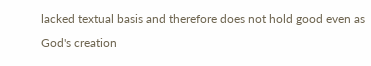lacked textual basis and therefore does not hold good even as God's creation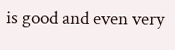is good and even very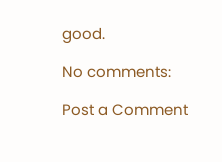good.

No comments:

Post a Comment